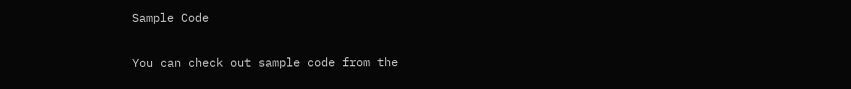Sample Code

You can check out sample code from the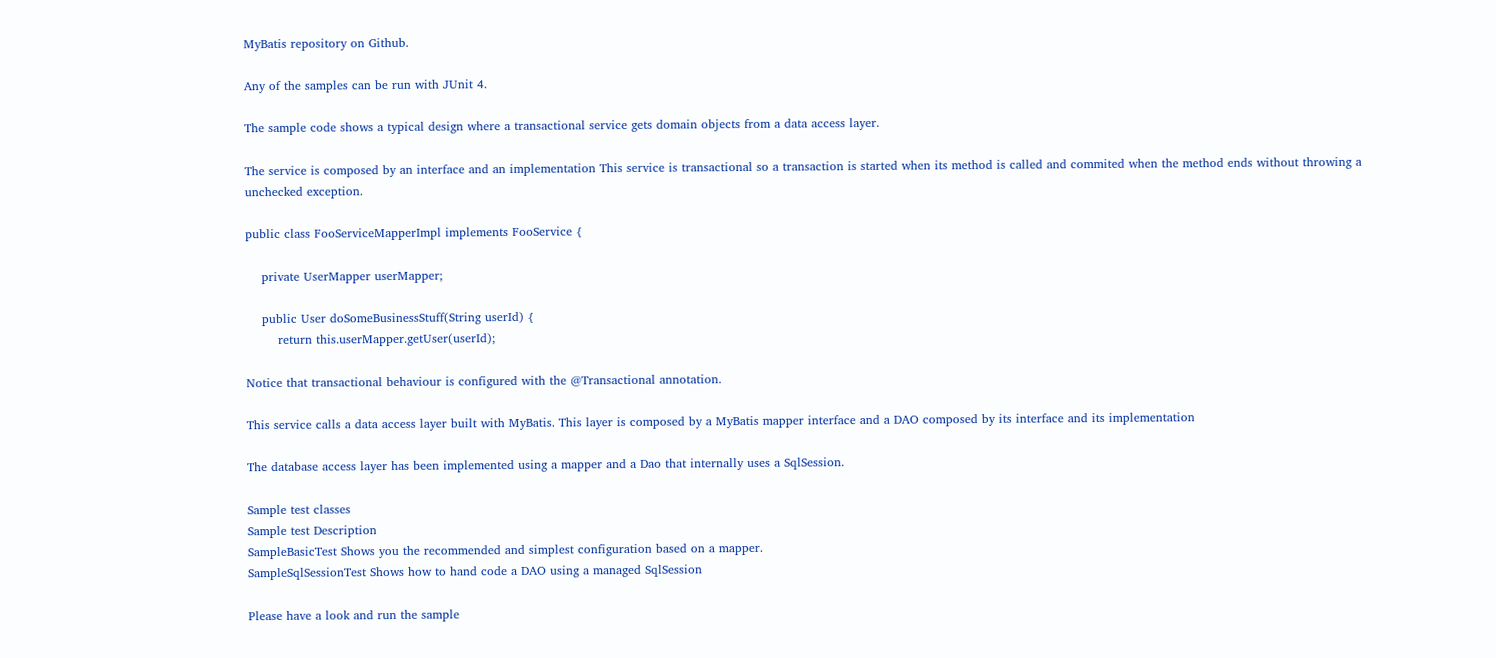MyBatis repository on Github.

Any of the samples can be run with JUnit 4.

The sample code shows a typical design where a transactional service gets domain objects from a data access layer.

The service is composed by an interface and an implementation This service is transactional so a transaction is started when its method is called and commited when the method ends without throwing a unchecked exception.

public class FooServiceMapperImpl implements FooService {

    private UserMapper userMapper;

    public User doSomeBusinessStuff(String userId) {
        return this.userMapper.getUser(userId);

Notice that transactional behaviour is configured with the @Transactional annotation.

This service calls a data access layer built with MyBatis. This layer is composed by a MyBatis mapper interface and a DAO composed by its interface and its implementation

The database access layer has been implemented using a mapper and a Dao that internally uses a SqlSession.

Sample test classes
Sample test Description
SampleBasicTest Shows you the recommended and simplest configuration based on a mapper.
SampleSqlSessionTest Shows how to hand code a DAO using a managed SqlSession

Please have a look and run the sample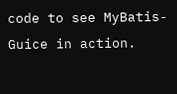code to see MyBatis-Guice in action.